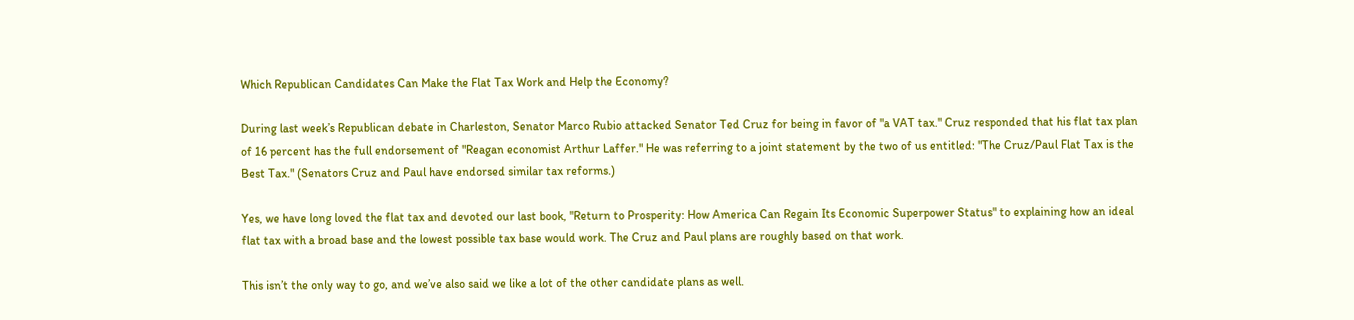Which Republican Candidates Can Make the Flat Tax Work and Help the Economy?

During last week’s Republican debate in Charleston, Senator Marco Rubio attacked Senator Ted Cruz for being in favor of "a VAT tax." Cruz responded that his flat tax plan of 16 percent has the full endorsement of "Reagan economist Arthur Laffer." He was referring to a joint statement by the two of us entitled: "The Cruz/Paul Flat Tax is the Best Tax." (Senators Cruz and Paul have endorsed similar tax reforms.)

Yes, we have long loved the flat tax and devoted our last book, "Return to Prosperity: How America Can Regain Its Economic Superpower Status" to explaining how an ideal flat tax with a broad base and the lowest possible tax base would work. The Cruz and Paul plans are roughly based on that work.

This isn’t the only way to go, and we’ve also said we like a lot of the other candidate plans as well.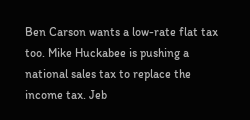Ben Carson wants a low-rate flat tax too. Mike Huckabee is pushing a national sales tax to replace the income tax. Jeb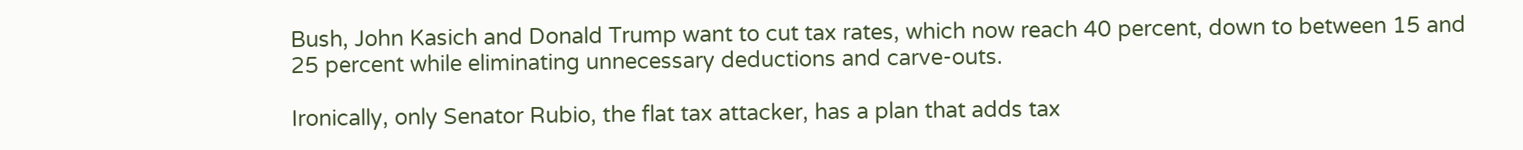Bush, John Kasich and Donald Trump want to cut tax rates, which now reach 40 percent, down to between 15 and 25 percent while eliminating unnecessary deductions and carve-outs.

Ironically, only Senator Rubio, the flat tax attacker, has a plan that adds tax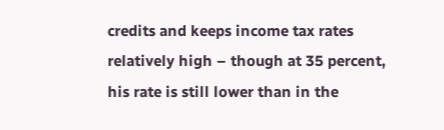credits and keeps income tax rates relatively high – though at 35 percent, his rate is still lower than in the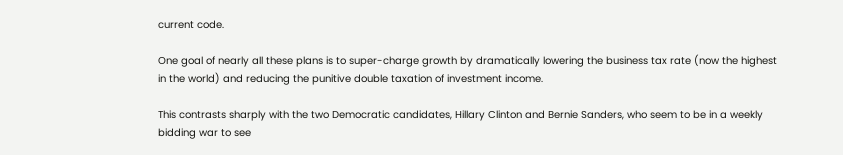current code.

One goal of nearly all these plans is to super-charge growth by dramatically lowering the business tax rate (now the highest in the world) and reducing the punitive double taxation of investment income.

This contrasts sharply with the two Democratic candidates, Hillary Clinton and Bernie Sanders, who seem to be in a weekly bidding war to see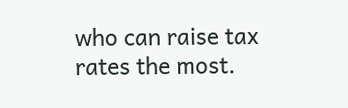who can raise tax rates the most.